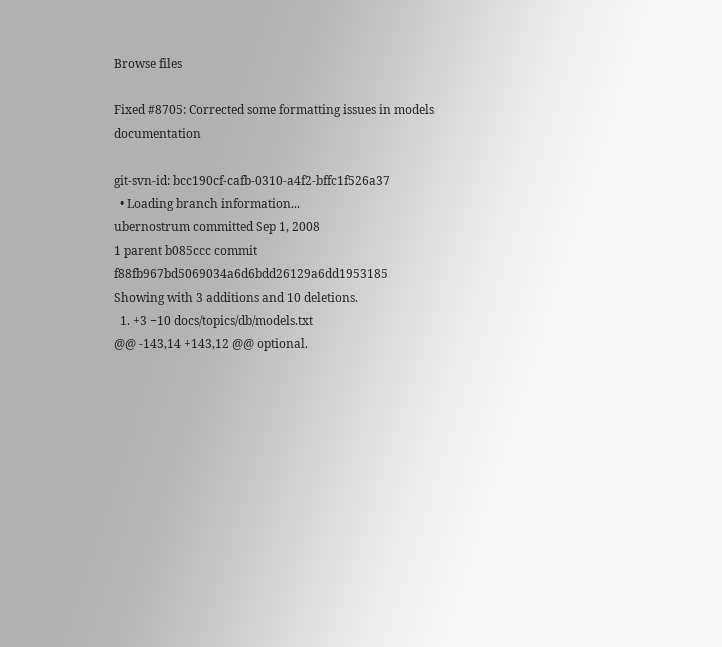Browse files

Fixed #8705: Corrected some formatting issues in models documentation

git-svn-id: bcc190cf-cafb-0310-a4f2-bffc1f526a37
  • Loading branch information...
ubernostrum committed Sep 1, 2008
1 parent b085ccc commit f88fb967bd5069034a6d6bdd26129a6dd1953185
Showing with 3 additions and 10 deletions.
  1. +3 −10 docs/topics/db/models.txt
@@ -143,14 +143,12 @@ optional.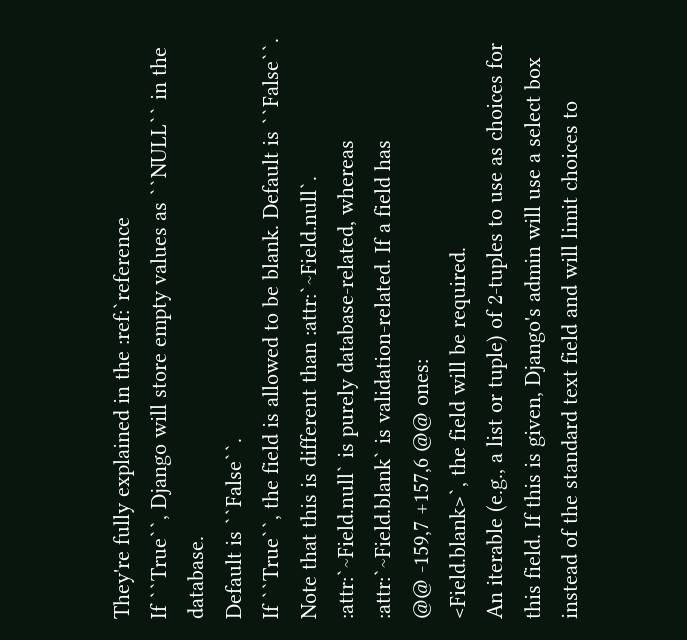They're fully explained in the :ref:`reference
If ``True``, Django will store empty values as ``NULL`` in the database.
Default is ``False``.
If ``True``, the field is allowed to be blank. Default is ``False``.
Note that this is different than :attr:`~Field.null`.
:attr:`~Field.null` is purely database-related, whereas
:attr:`~Field.blank` is validation-related. If a field has
@@ -159,7 +157,6 @@ ones:
<Field.blank>`, the field will be required.
An iterable (e.g., a list or tuple) of 2-tuples to use as choices for
this field. If this is given, Django's admin will use a select box
instead of the standard text field and will limit choices to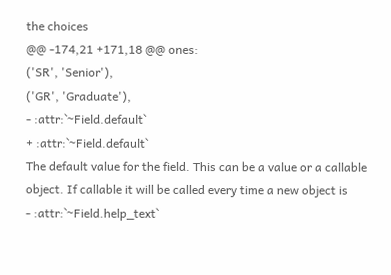the choices
@@ -174,21 +171,18 @@ ones:
('SR', 'Senior'),
('GR', 'Graduate'),
- :attr:`~Field.default`
+ :attr:`~Field.default`
The default value for the field. This can be a value or a callable
object. If callable it will be called every time a new object is
- :attr:`~Field.help_text`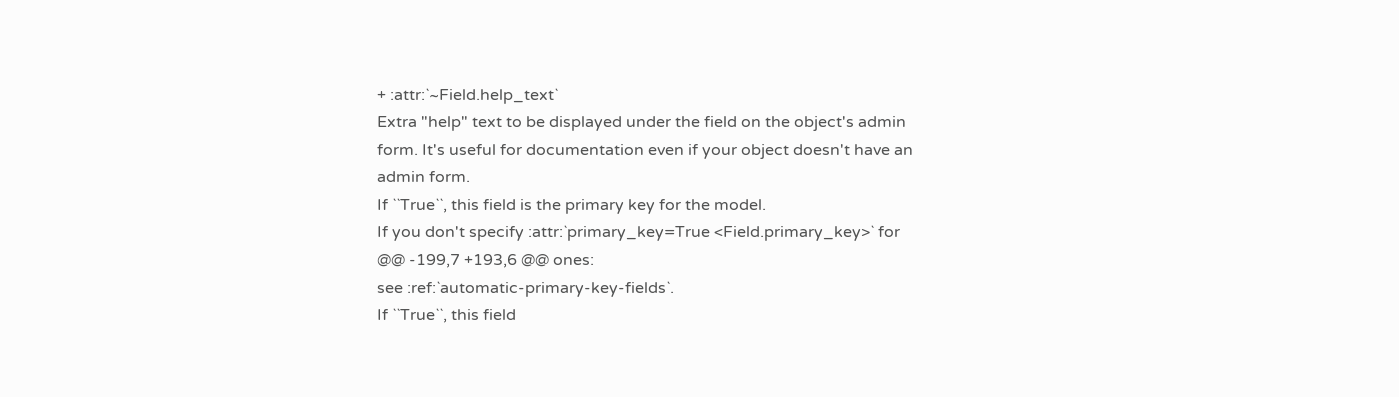+ :attr:`~Field.help_text`
Extra "help" text to be displayed under the field on the object's admin
form. It's useful for documentation even if your object doesn't have an
admin form.
If ``True``, this field is the primary key for the model.
If you don't specify :attr:`primary_key=True <Field.primary_key>` for
@@ -199,7 +193,6 @@ ones:
see :ref:`automatic-primary-key-fields`.
If ``True``, this field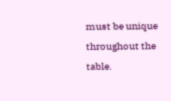must be unique throughout the table.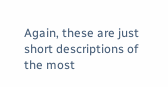Again, these are just short descriptions of the most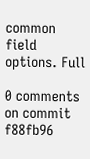common field options. Full

0 comments on commit f88fb96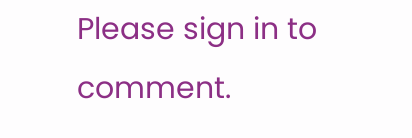Please sign in to comment.